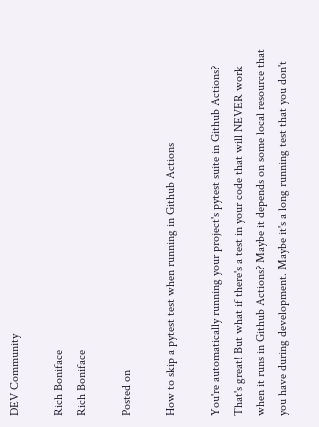DEV Community

Rich Boniface
Rich Boniface

Posted on

How to skip a pytest test when running in Github Actions

You're automatically running your project's pytest suite in Github Actions? That's great! But what if there's a test in your code that will NEVER work when it runs in Github Actions? Maybe it depends on some local resource that you have during development. Maybe it's a long running test that you don't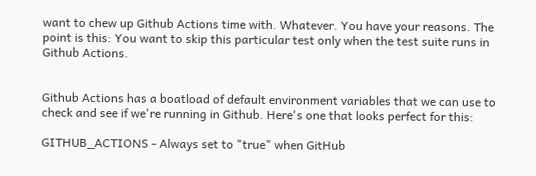want to chew up Github Actions time with. Whatever. You have your reasons. The point is this: You want to skip this particular test only when the test suite runs in Github Actions.


Github Actions has a boatload of default environment variables that we can use to check and see if we're running in Github. Here's one that looks perfect for this:

GITHUB_ACTIONS - Always set to "true" when GitHub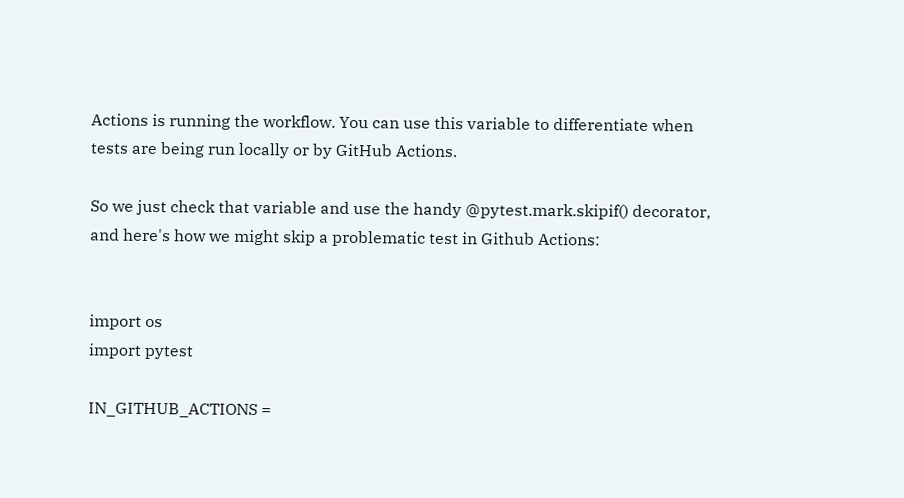Actions is running the workflow. You can use this variable to differentiate when tests are being run locally or by GitHub Actions.

So we just check that variable and use the handy @pytest.mark.skipif() decorator, and here's how we might skip a problematic test in Github Actions:


import os
import pytest

IN_GITHUB_ACTIONS =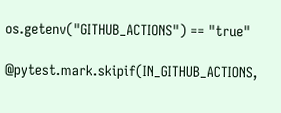os.getenv("GITHUB_ACTIONS") == "true"

@pytest.mark.skipif(IN_GITHUB_ACTIONS,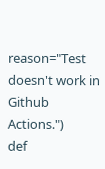reason="Test doesn't work in Github Actions.")
def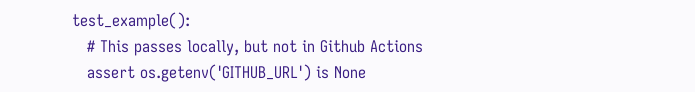test_example():
   # This passes locally, but not in Github Actions
   assert os.getenv('GITHUB_URL') is None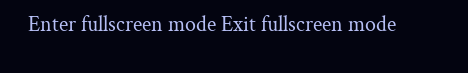Enter fullscreen mode Exit fullscreen mode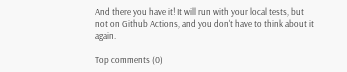And there you have it! It will run with your local tests, but not on Github Actions, and you don't have to think about it again.

Top comments (0)